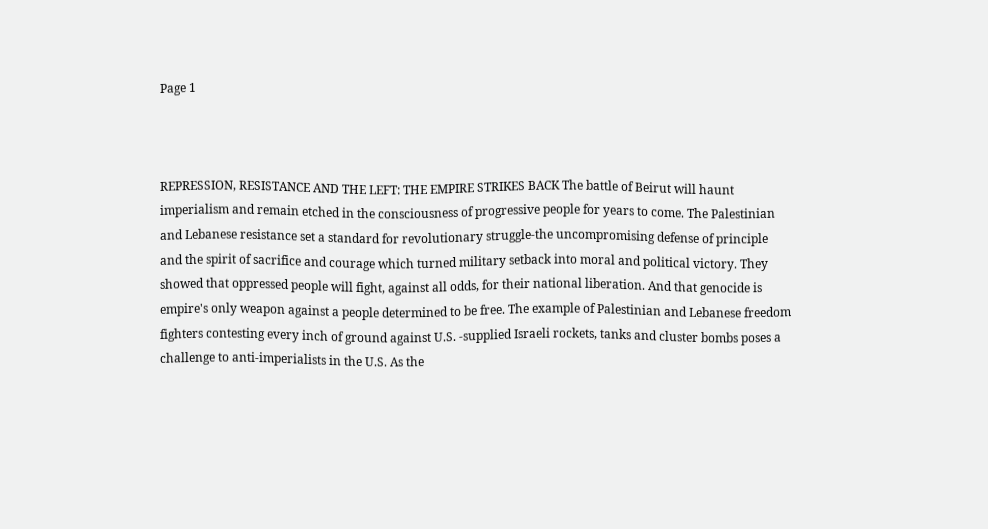Page 1



REPRESSION, RESISTANCE AND THE LEFT: THE EMPIRE STRIKES BACK The battle of Beirut will haunt imperialism and remain etched in the consciousness of progressive people for years to come. The Palestinian and Lebanese resistance set a standard for revolutionary struggle-the uncompromising defense of principle and the spirit of sacrifice and courage which turned military setback into moral and political victory. They showed that oppressed people will fight, against all odds, for their national liberation. And that genocide is empire's only weapon against a people determined to be free. The example of Palestinian and Lebanese freedom fighters contesting every inch of ground against U.S. -supplied Israeli rockets, tanks and cluster bombs poses a challenge to anti-imperialists in the U.S. As the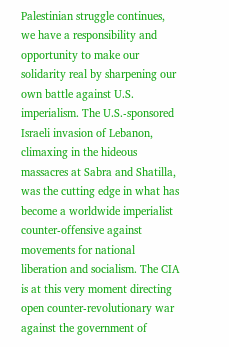Palestinian struggle continues, we have a responsibility and opportunity to make our solidarity real by sharpening our own battle against U.S. imperialism. The U.S.-sponsored Israeli invasion of Lebanon, climaxing in the hideous massacres at Sabra and Shatilla, was the cutting edge in what has become a worldwide imperialist counter-offensive against movements for national liberation and socialism. The CIA is at this very moment directing open counter-revolutionary war against the government of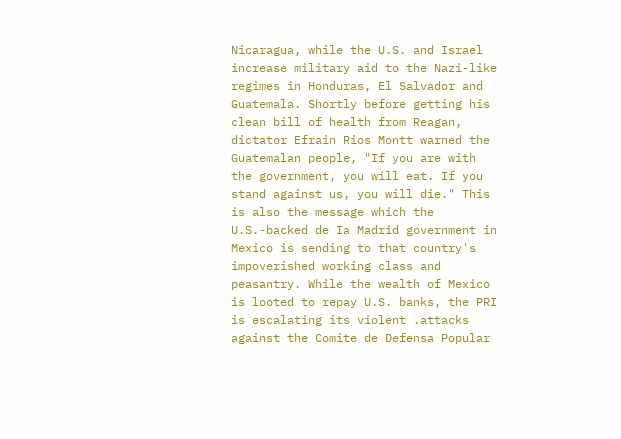Nicaragua, while the U.S. and Israel increase military aid to the Nazi-like regimes in Honduras, El Salvador and Guatemala. Shortly before getting his clean bill of health from Reagan, dictator Efrain Rios Montt warned the Guatemalan people, "If you are with the government, you will eat. If you stand against us, you will die." This is also the message which the U.S.-backed de Ia Madrid government in Mexico is sending to that country's impoverished working class and peasantry. While the wealth of Mexico is looted to repay U.S. banks, the PRI is escalating its violent .attacks against the Comite de Defensa Popular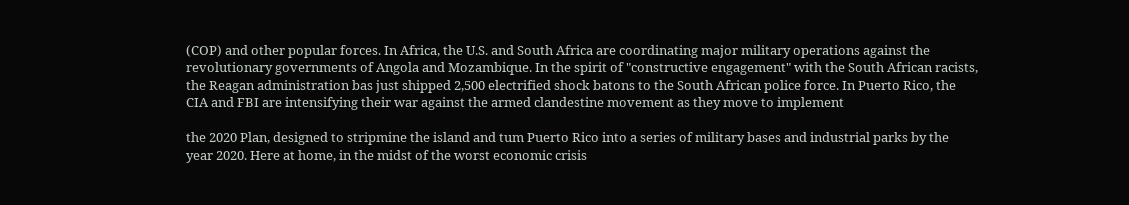(COP) and other popular forces. In Africa, the U.S. and South Africa are coordinating major military operations against the revolutionary governments of Angola and Mozambique. In the spirit of "constructive engagement" with the South African racists, the Reagan administration bas just shipped 2,500 electrified shock batons to the South African police force. In Puerto Rico, the CIA and FBI are intensifying their war against the armed clandestine movement as they move to implement

the 2020 Plan, designed to stripmine the island and tum Puerto Rico into a series of military bases and industrial parks by the year 2020. Here at home, in the midst of the worst economic crisis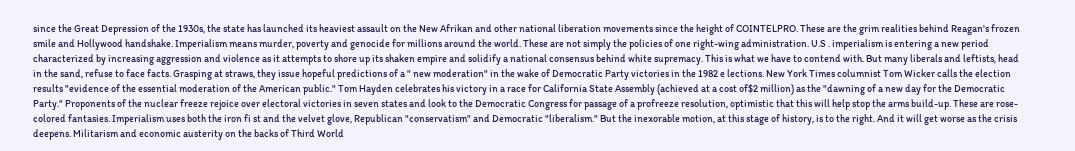since the Great Depression of the 1930s, the state has launched its heaviest assault on the New Afrikan and other national liberation movements since the height of COINTELPRO. These are the grim realities behind Reagan's frozen smile and Hollywood handshake. Imperialism means murder, poverty and genocide for millions around the world. These are not simply the policies of one right-wing administration. U.S . imperialism is entering a new period characterized by increasing aggression and violence as it attempts to shore up its shaken empire and solidify a national consensus behind white supremacy. This is what we have to contend with. But many liberals and leftists, head in the sand, refuse to face facts. Grasping at straws, they issue hopeful predictions of a " new moderation" in the wake of Democratic Party victories in the 1982 e lections. New York Times columnist Tom Wicker calls the election results "evidence of the essential moderation of the American public." Tom Hayden celebrates his victory in a race for California State Assembly (achieved at a cost of$2 million) as the "dawning of a new day for the Democratic Party." Proponents of the nuclear freeze rejoice over electoral victories in seven states and look to the Democratic Congress for passage of a profreeze resolution, optimistic that this will help stop the arms build-up. These are rose-colored fantasies. Imperialism uses both the iron fi st and the velvet glove, Republican "conservatism" and Democratic "liberalism." But the inexorable motion, at this stage of history, is to the right. And it will get worse as the crisis deepens. Militarism and economic austerity on the backs of Third World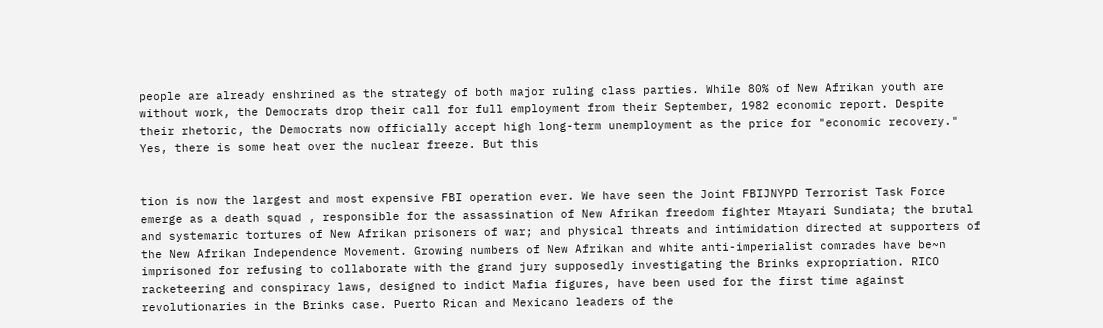people are already enshrined as the strategy of both major ruling class parties. While 80% of New Afrikan youth are without work, the Democrats drop their call for full employment from their September, 1982 economic report. Despite their rhetoric, the Democrats now officially accept high long-term unemployment as the price for "economic recovery." Yes, there is some heat over the nuclear freeze. But this


tion is now the largest and most expensive FBI operation ever. We have seen the Joint FBIJNYPD Terrorist Task Force emerge as a death squad , responsible for the assassination of New Afrikan freedom fighter Mtayari Sundiata; the brutal and systemaric tortures of New Afrikan prisoners of war; and physical threats and intimidation directed at supporters of the New Afrikan Independence Movement. Growing numbers of New Afrikan and white anti-imperialist comrades have be~n imprisoned for refusing to collaborate with the grand jury supposedly investigating the Brinks expropriation. RICO racketeering and conspiracy laws, designed to indict Mafia figures, have been used for the first time against revolutionaries in the Brinks case. Puerto Rican and Mexicano leaders of the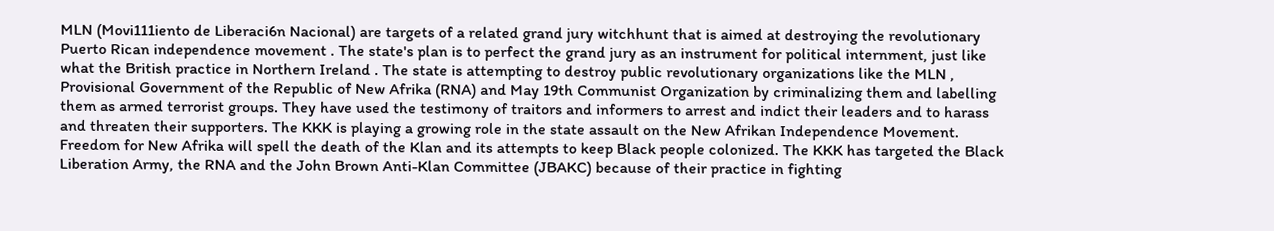MLN (Movi111iento de Liberaci6n Nacional) are targets of a related grand jury witchhunt that is aimed at destroying the revolutionary Puerto Rican independence movement . The state's plan is to perfect the grand jury as an instrument for political internment, just like what the British practice in Northern Ireland . The state is attempting to destroy public revolutionary organizations like the MLN , Provisional Government of the Republic of New Afrika (RNA) and May 19th Communist Organization by criminalizing them and labelling them as armed terrorist groups. They have used the testimony of traitors and informers to arrest and indict their leaders and to harass and threaten their supporters. The KKK is playing a growing role in the state assault on the New Afrikan Independence Movement. Freedom for New Afrika will spell the death of the Klan and its attempts to keep Black people colonized. The KKK has targeted the Black Liberation Army, the RNA and the John Brown Anti-Klan Committee (JBAKC) because of their practice in fighting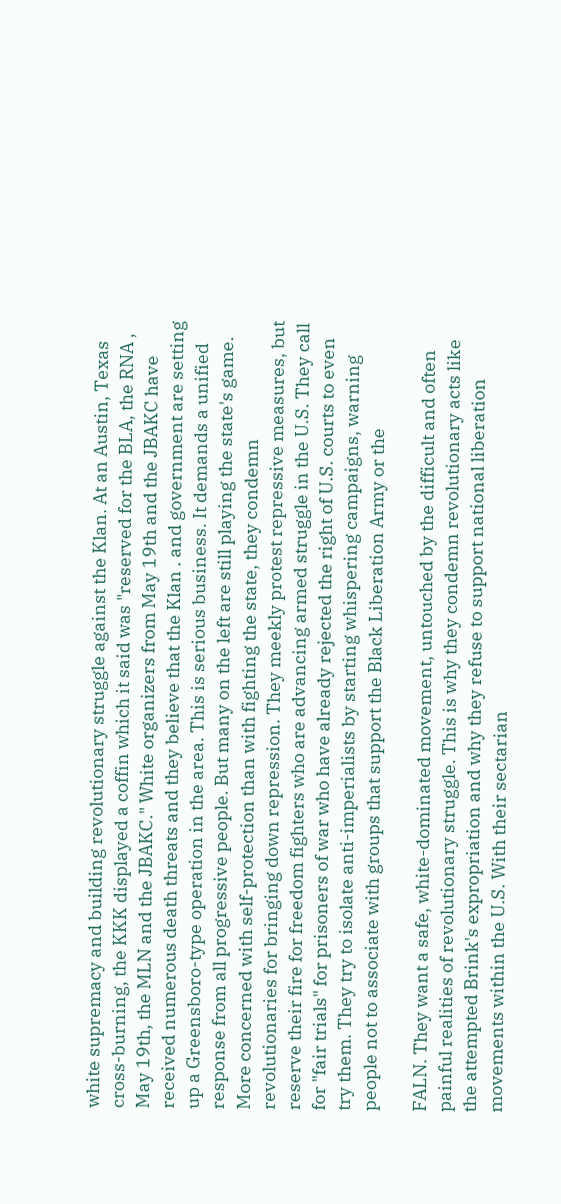white supremacy and building revolutionary struggle against the Klan. At an Austin, Texas cross-burning, the KKK displayed a coffin which it said was "reserved for the BLA, the RNA , May 19th, the MLN and the JBAKC." White organizers from May 19th and the JBAKC have received numerous death threats and they believe that the Klan . and government are setting up a Greensboro-type operation in the area. This is serious business. It demands a unified response from all progressive people. But many on the left are still playing the state's game. More concerned with self-protection than with fighting the state, they condemn revolutionaries for bringing down repression. They meekly protest repressive measures, but reserve their fire for freedom fighters who are advancing armed struggle in the U.S. They call for "fair trials" for prisoners of war who have already rejected the right of U.S. courts to even try them. They try to isolate anti-imperialists by starting whispering campaigns, warning people not to associate with groups that support the Black Liberation Army or the

FALN. They want a safe, white-dominated movement, untouched by the difficult and often painful realities of revolutionary struggle. This is why they condemn revolutionary acts like the attempted Brink's expropriation and why they refuse to support national liberation movements within the U.S. With their sectarian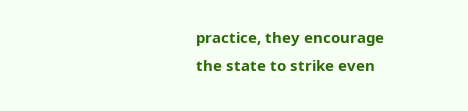practice, they encourage the state to strike even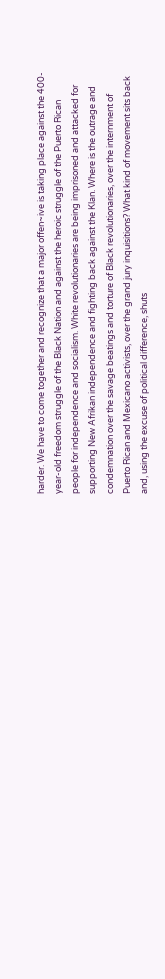harder. We have to come together and recognize that a major offen~ive is taking place against the 400-year-old freedom struggle of the Black Nation and against the heroic struggle of the Puerto Rican people for independence and socialism. White revolutionaries are being imprisoned and attacked for supporting New Afrikan independence and fighting back against the Klan. Where is the outrage and condemnation over the savage beatings and torture of Black revolutionaries, over the internment of Puerto Rican and Mexicano activists, over the grand jury inquisitions? What kind of movement sits back and, using the excuse of political difference, shuts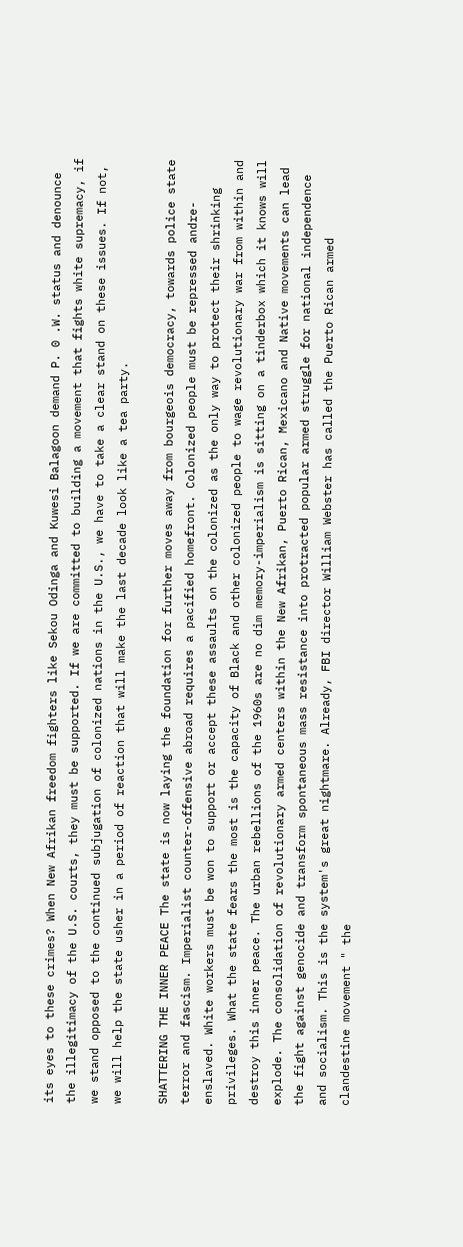its eyes to these crimes? When New Afrikan freedom fighters like Sekou Odinga and Kuwesi Balagoon demand P. 0 .W. status and denounce the illegitimacy of the U.S. courts, they must be supported. If we are committed to building a movement that fights white supremacy, if we stand opposed to the continued subjugation of colonized nations in the U.S., we have to take a clear stand on these issues. If not, we will help the state usher in a period of reaction that will make the last decade look like a tea party.

SHATTERING THE INNER PEACE The state is now laying the foundation for further moves away from bourgeois democracy, towards police state terror and fascism. Imperialist counter-offensive abroad requires a pacified homefront. Colonized people must be repressed andre-enslaved. White workers must be won to support or accept these assaults on the colonized as the only way to protect their shrinking privileges. What the state fears the most is the capacity of Black and other colonized people to wage revolutionary war from within and destroy this inner peace. The urban rebellions of the 1960s are no dim memory-imperialism is sitting on a tinderbox which it knows will explode. The consolidation of revolutionary armed centers within the New Afrikan, Puerto Rican, Mexicano and Native movements can lead the fight against genocide and transform spontaneous mass resistance into protracted popular armed struggle for national independence and socialism. This is the system's great nightmare. Already, FBI director William Webster has called the Puerto Rican armed clandestine movement " the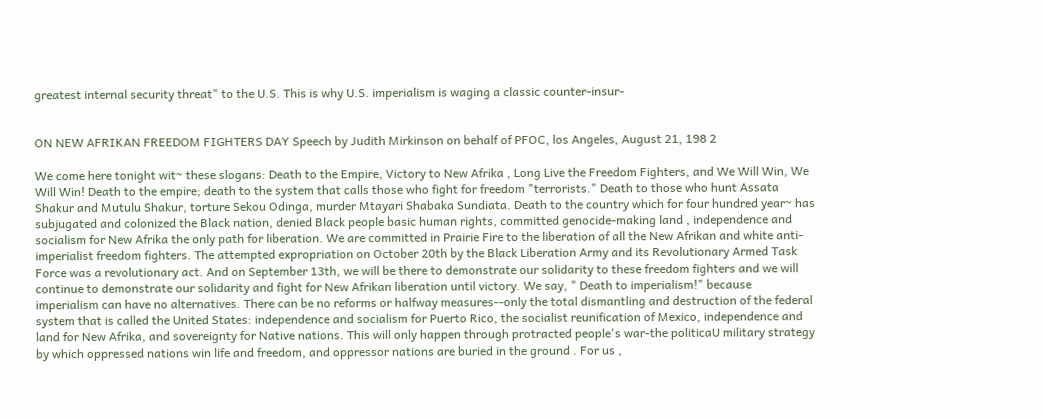greatest internal security threat" to the U.S. This is why U.S. imperialism is waging a classic counter-insur-


ON NEW AFRIKAN FREEDOM FIGHTERS DAY Speech by Judith Mirkinson on behalf of PFOC, los Angeles, August 21, 198 2

We come here tonight wit~ these slogans: Death to the Empire, Victory to New Afrika , Long Live the Freedom Fighters, and We Will Win, We Will Win! Death to the empire; death to the system that calls those who fight for freedom "terrorists." Death to those who hunt Assata Shakur and Mutulu Shakur, torture Sekou Odinga, murder Mtayari Shabaka Sundiata. Death to the country which for four hundred year~ has subjugated and colonized the Black nation, denied Black people basic human rights, committed genocide-making land , independence and socialism for New Afrika the only path for liberation. We are committed in Prairie Fire to the liberation of all the New Afrikan and white anti-imperialist freedom fighters. The attempted expropriation on October 20th by the Black Liberation Army and its Revolutionary Armed Task Force was a revolutionary act. And on September 13th, we will be there to demonstrate our solidarity to these freedom fighters and we will continue to demonstrate our solidarity and fight for New Afrikan liberation until victory. We say, " Death to imperialism!" because imperialism can have no alternatives. There can be no reforms or halfway measures--only the total dismantling and destruction of the federal system that is called the United States: independence and socialism for Puerto Rico, the socialist reunification of Mexico, independence and land for New Afrika, and sovereignty for Native nations. This will only happen through protracted people's war-the politicaU military strategy by which oppressed nations win life and freedom, and oppressor nations are buried in the ground . For us ,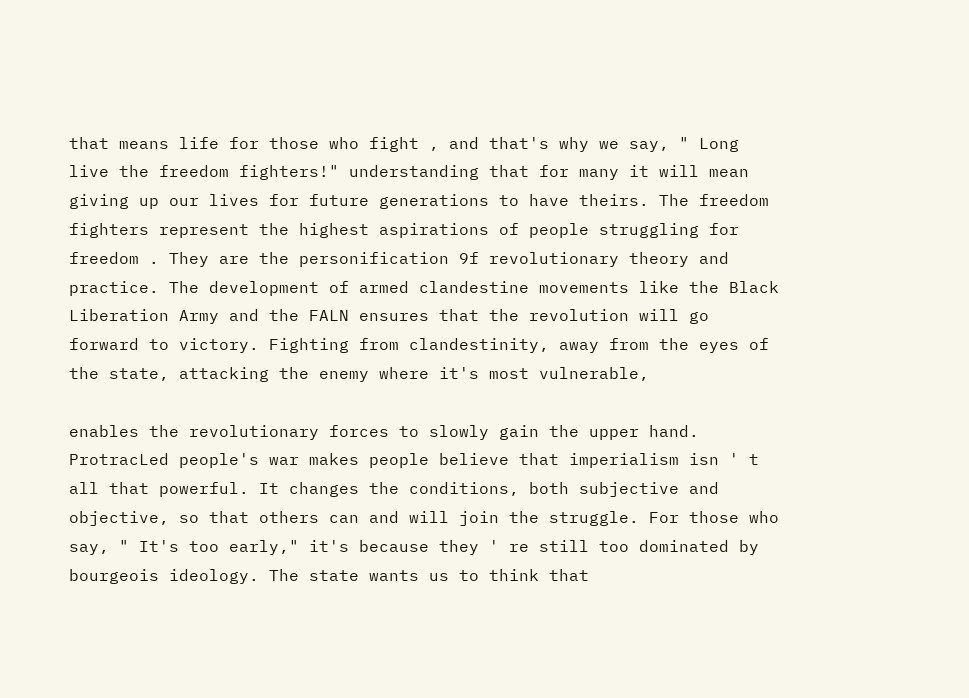that means life for those who fight , and that's why we say, " Long live the freedom fighters!" understanding that for many it will mean giving up our lives for future generations to have theirs. The freedom fighters represent the highest aspirations of people struggling for freedom . They are the personification 9f revolutionary theory and practice. The development of armed clandestine movements like the Black Liberation Army and the FALN ensures that the revolution will go forward to victory. Fighting from clandestinity, away from the eyes of the state, attacking the enemy where it's most vulnerable,

enables the revolutionary forces to slowly gain the upper hand. ProtracLed people's war makes people believe that imperialism isn ' t all that powerful. It changes the conditions, both subjective and objective, so that others can and will join the struggle. For those who say, " It's too early," it's because they ' re still too dominated by bourgeois ideology. The state wants us to think that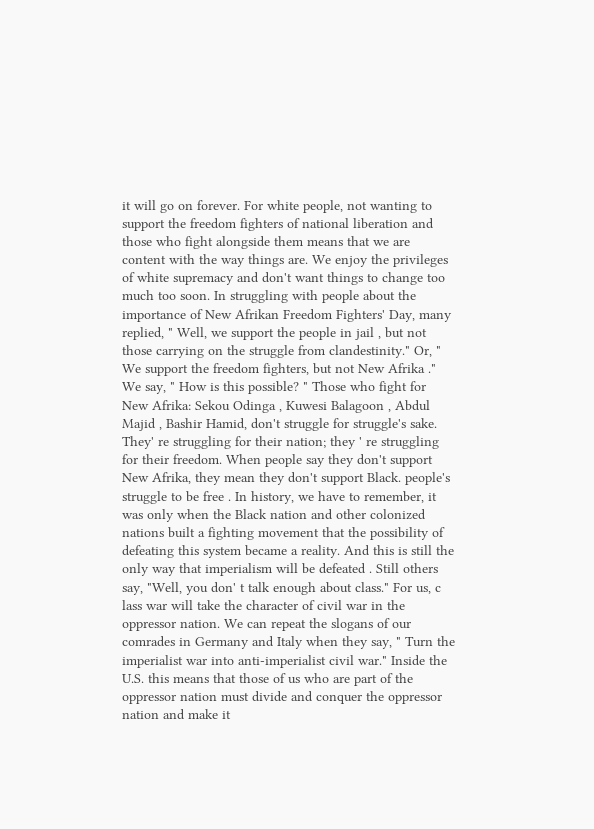it will go on forever. For white people, not wanting to support the freedom fighters of national liberation and those who fight alongside them means that we are content with the way things are. We enjoy the privileges of white supremacy and don't want things to change too much too soon. In struggling with people about the importance of New Afrikan Freedom Fighters' Day, many replied, " Well, we support the people in jail , but not those carrying on the struggle from clandestinity." Or, " We support the freedom fighters, but not New Afrika ." We say, " How is this possible? " Those who fight for New Afrika: Sekou Odinga , Kuwesi Balagoon , Abdul Majid , Bashir Hamid, don't struggle for struggle's sake. They' re struggling for their nation; they ' re struggling for their freedom. When people say they don't support New Afrika, they mean they don't support Black. people's struggle to be free . In history, we have to remember, it was only when the Black nation and other colonized nations built a fighting movement that the possibility of defeating this system became a reality. And this is still the only way that imperialism will be defeated . Still others say, "Well, you don' t talk enough about class." For us, c lass war will take the character of civil war in the oppressor nation. We can repeat the slogans of our comrades in Germany and Italy when they say, " Turn the imperialist war into anti-imperialist civil war." Inside the U.S. this means that those of us who are part of the oppressor nation must divide and conquer the oppressor nation and make it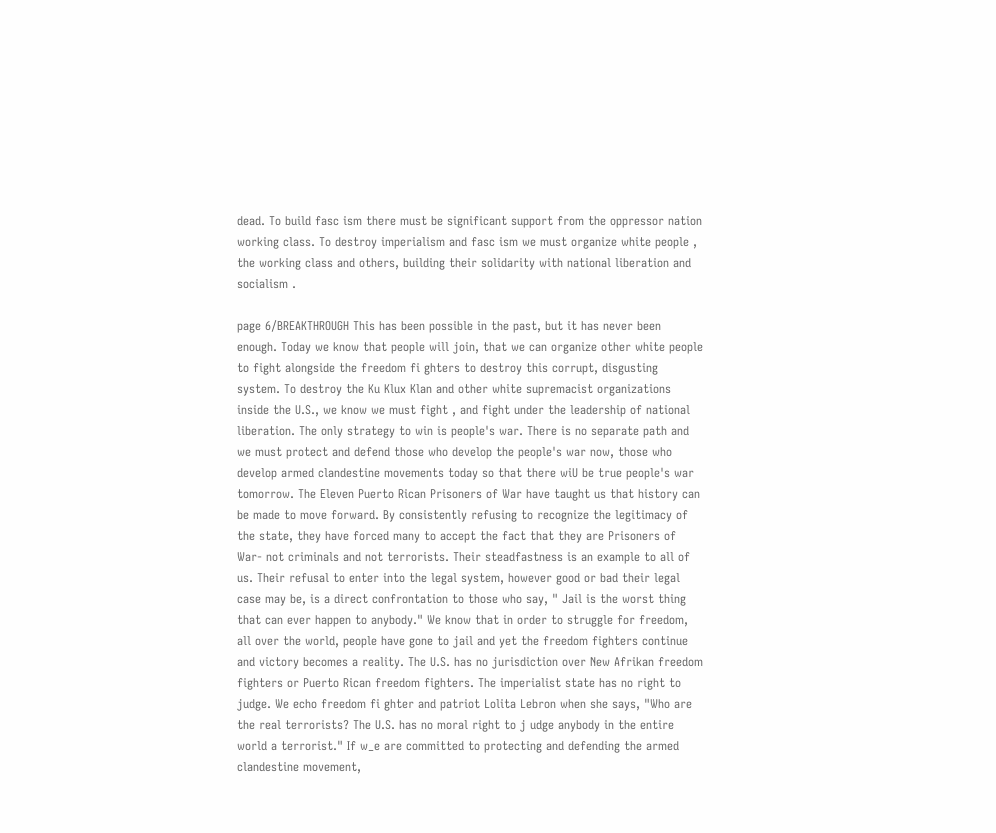dead. To build fasc ism there must be significant support from the oppressor nation working class. To destroy imperialism and fasc ism we must organize white people , the working class and others, building their solidarity with national liberation and socialism .

page 6/BREAKTHROUGH This has been possible in the past, but it has never been enough. Today we know that people will join, that we can organize other white people to fight alongside the freedom fi ghters to destroy this corrupt, disgusting system. To destroy the Ku Klux Klan and other white supremacist organizations inside the U.S., we know we must fight , and fight under the leadership of national liberation. The only strategy to win is people's war. There is no separate path and we must protect and defend those who develop the people's war now, those who develop armed clandestine movements today so that there wiU be true people's war tomorrow. The Eleven Puerto Rican Prisoners of War have taught us that history can be made to move forward. By consistently refusing to recognize the legitimacy of the state, they have forced many to accept the fact that they are Prisoners of War- not criminals and not terrorists. Their steadfastness is an example to all of us. Their refusal to enter into the legal system, however good or bad their legal case may be, is a direct confrontation to those who say, " Jail is the worst thing that can ever happen to anybody." We know that in order to struggle for freedom, all over the world, people have gone to jail and yet the freedom fighters continue and victory becomes a reality. The U.S. has no jurisdiction over New Afrikan freedom fighters or Puerto Rican freedom fighters. The imperialist state has no right to judge. We echo freedom fi ghter and patriot Lolita Lebron when she says, "Who are the real terrorists? The U.S. has no moral right to j udge anybody in the entire world a terrorist." If w_e are committed to protecting and defending the armed clandestine movement,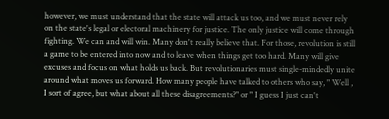however, we must understand that the state will attack us too, and we must never rely on the state's legal or electoral machinery for justice. The only justice will come through fighting. We can and will win. Many don't really believe that. For those, revolution is still a game to be entered into now and to leave when things get too hard. Many will give excuses and focus on what holds us back. But revolutionaries must single-mindedly unite around what moves us forward. How many people have talked to others who say, " Well , I sort of agree, but what about all these disagreements?" or " I guess I just can't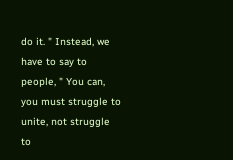do it. " Instead, we have to say to people, " You can, you must struggle to unite, not struggle to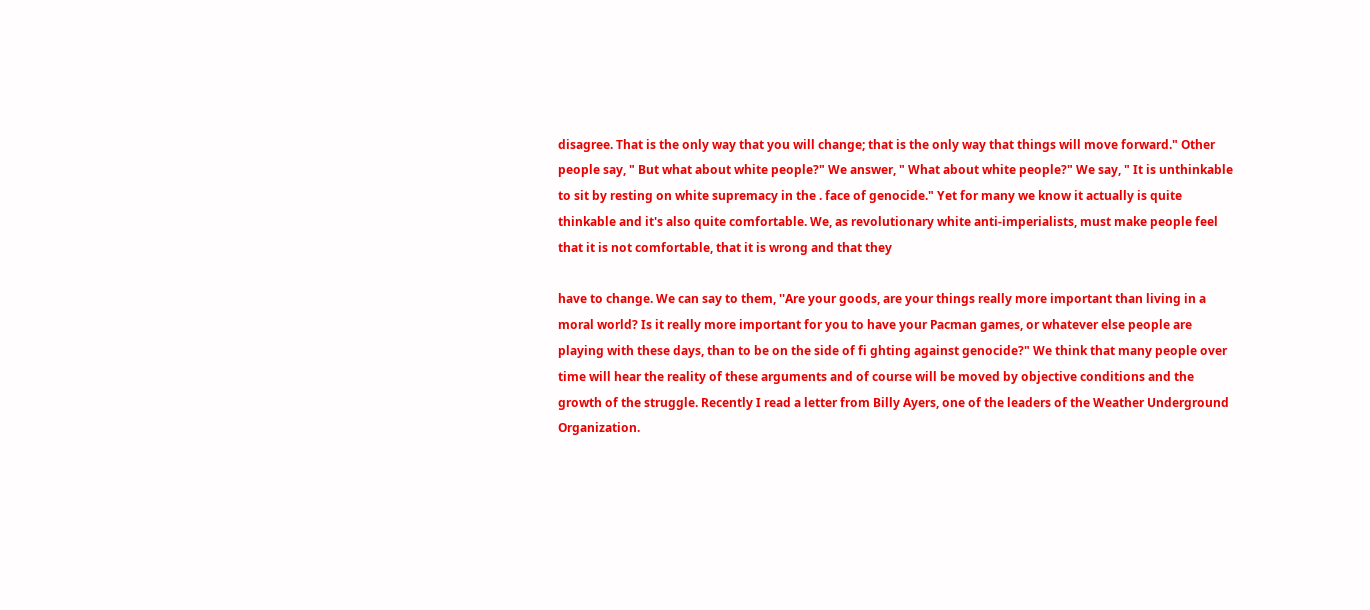disagree. That is the only way that you will change; that is the only way that things will move forward." Other people say, " But what about white people?" We answer, " What about white people?" We say, " It is unthinkable to sit by resting on white supremacy in the . face of genocide." Yet for many we know it actually is quite thinkable and it's also quite comfortable. We, as revolutionary white anti-imperialists, must make people feel that it is not comfortable, that it is wrong and that they

have to change. We can say to them, ''Are your goods, are your things really more important than living in a moral world? Is it really more important for you to have your Pacman games, or whatever else people are playing with these days, than to be on the side of fi ghting against genocide?" We think that many people over time will hear the reality of these arguments and of course will be moved by objective conditions and the growth of the struggle. Recently I read a letter from Billy Ayers, one of the leaders of the Weather Underground Organization.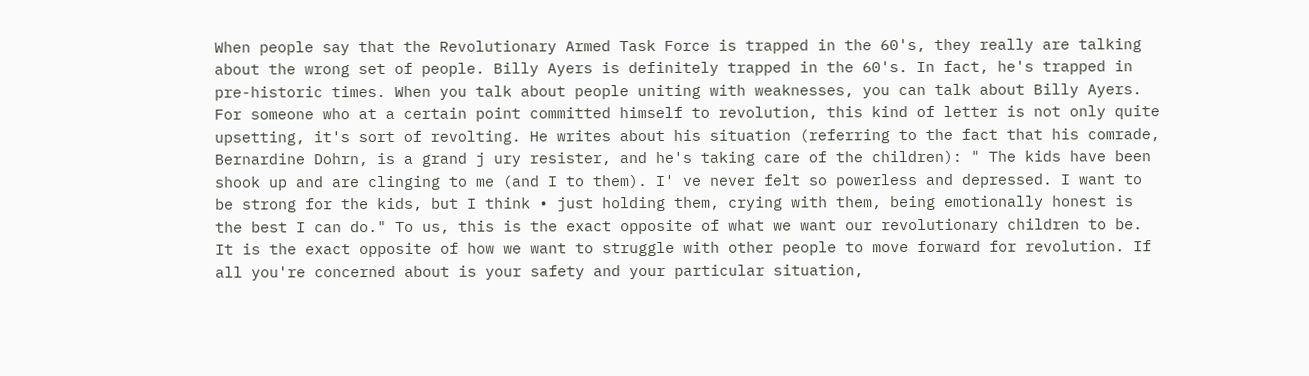When people say that the Revolutionary Armed Task Force is trapped in the 60's, they really are talking about the wrong set of people. Billy Ayers is definitely trapped in the 60's. In fact, he's trapped in pre-historic times. When you talk about people uniting with weaknesses, you can talk about Billy Ayers. For someone who at a certain point committed himself to revolution, this kind of letter is not only quite upsetting, it's sort of revolting. He writes about his situation (referring to the fact that his comrade, Bernardine Dohrn, is a grand j ury resister, and he's taking care of the children): " The kids have been shook up and are clinging to me (and I to them). I' ve never felt so powerless and depressed. I want to be strong for the kids, but I think • just holding them, crying with them, being emotionally honest is the best I can do." To us, this is the exact opposite of what we want our revolutionary children to be. It is the exact opposite of how we want to struggle with other people to move forward for revolution. If all you're concerned about is your safety and your particular situation,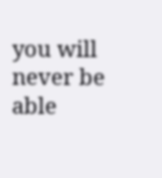you will never be able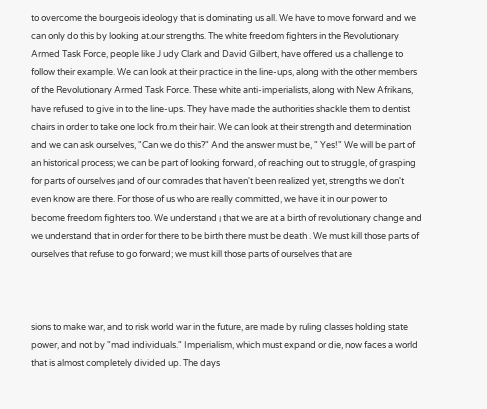to overcome the bourgeois ideology that is dominating us all. We have to move forward and we can only do this by looking at.our strengths. The white freedom fighters in the Revolutionary Armed Task Force, people like J udy Clark and David Gilbert, have offered us a challenge to follow their example. We can look at their practice in the line-ups, along with the other members of the Revolutionary Armed Task Force. These white anti-imperialists, along with New Afrikans, have refused to give in to the line-ups. They have made the authorities shackle them to dentist chairs in order to take one lock fro.m their hair. We can look at their strength and determination and we can ask ourselves, "Can we do this?" And the answer must be, " Yes!" We will be part of an historical process; we can be part of looking forward, of reaching out to struggle, of grasping for parts of ourselves ¡and of our comrades that haven't been realized yet, strengths we don't even know are there. For those of us who are really committed, we have it in our power to become freedom fighters too. We understand ¡ that we are at a birth of revolutionary change and we understand that in order for there to be birth there must be death . We must kill those parts of ourselves that refuse to go forward; we must kill those parts of ourselves that are



sions to make war, and to risk world war in the future, are made by ruling classes holding state power, and not by "mad individuals." Imperialism, which must expand or die, now faces a world that is almost completely divided up. The days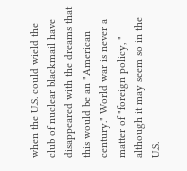when the U.S. could wield the club of nuclear blackmail have disappeared with the dreams that this would be an "American century." World war is never a matter of "foreign policy, " although it may seem so in the U.S.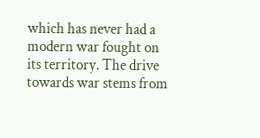which has never had a modern war fought on its territory. The drive towards war stems from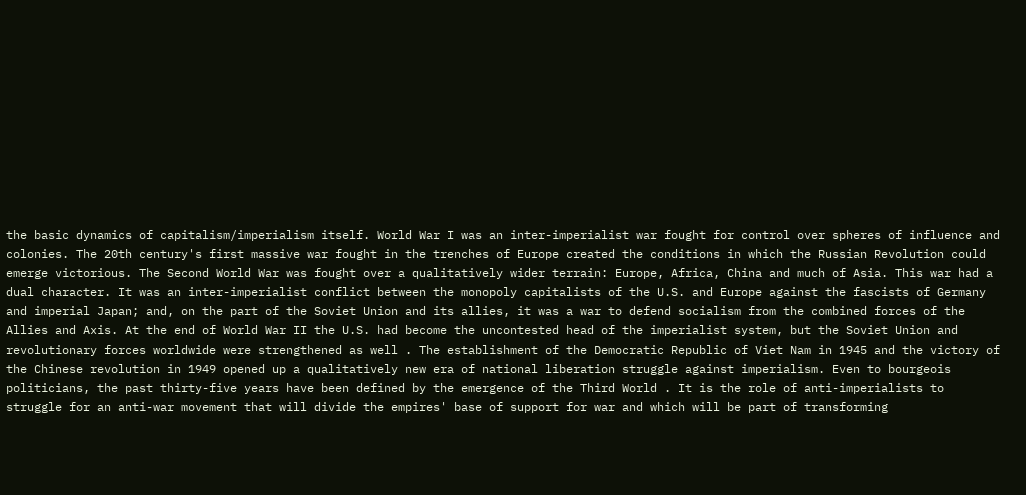the basic dynamics of capitalism/imperialism itself. World War I was an inter-imperialist war fought for control over spheres of influence and colonies. The 20th century's first massive war fought in the trenches of Europe created the conditions in which the Russian Revolution could emerge victorious. The Second World War was fought over a qualitatively wider terrain: Europe, Africa, China and much of Asia. This war had a dual character. It was an inter-imperialist conflict between the monopoly capitalists of the U.S. and Europe against the fascists of Germany and imperial Japan; and, on the part of the Soviet Union and its allies, it was a war to defend socialism from the combined forces of the Allies and Axis. At the end of World War II the U.S. had become the uncontested head of the imperialist system, but the Soviet Union and revolutionary forces worldwide were strengthened as well . The establishment of the Democratic Republic of Viet Nam in 1945 and the victory of the Chinese revolution in 1949 opened up a qualitatively new era of national liberation struggle against imperialism. Even to bourgeois politicians, the past thirty-five years have been defined by the emergence of the Third World . It is the role of anti-imperialists to struggle for an anti-war movement that will divide the empires' base of support for war and which will be part of transforming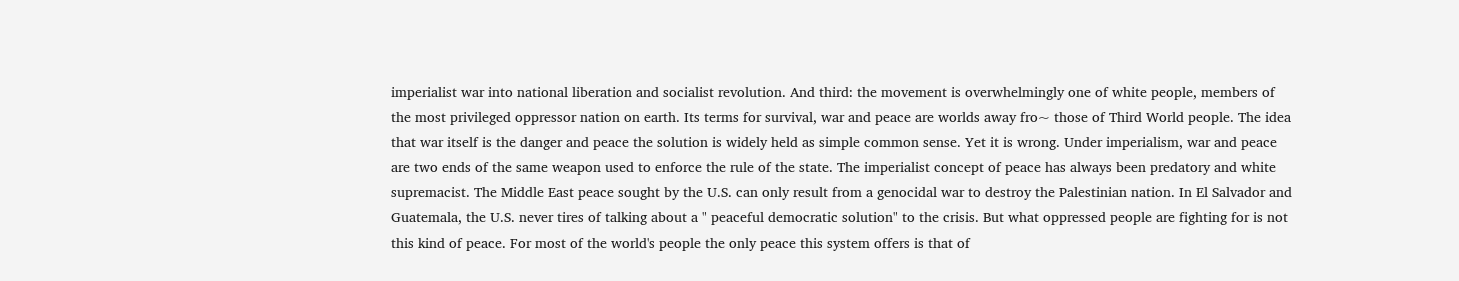imperialist war into national liberation and socialist revolution. And third: the movement is overwhelmingly one of white people, members of the most privileged oppressor nation on earth. Its terms for survival, war and peace are worlds away fro~ those of Third World people. The idea that war itself is the danger and peace the solution is widely held as simple common sense. Yet it is wrong. Under imperialism, war and peace are two ends of the same weapon used to enforce the rule of the state. The imperialist concept of peace has always been predatory and white supremacist. The Middle East peace sought by the U.S. can only result from a genocidal war to destroy the Palestinian nation. In El Salvador and Guatemala, the U.S. never tires of talking about a " peaceful democratic solution" to the crisis. But what oppressed people are fighting for is not this kind of peace. For most of the world's people the only peace this system offers is that of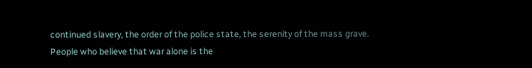continued slavery, the order of the police state, the serenity of the mass grave. People who believe that war alone is the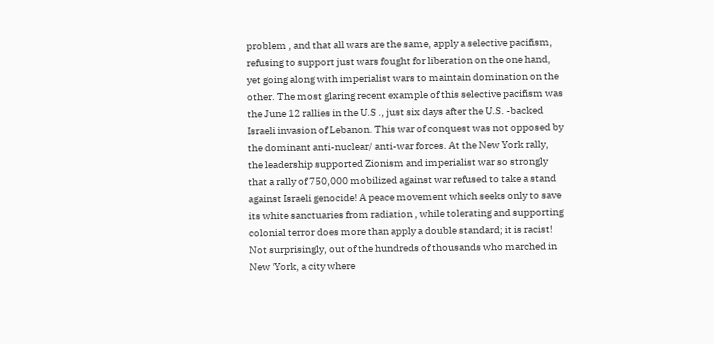problem , and that all wars are the same, apply a selective pacifism, refusing to support just wars fought for liberation on the one hand, yet going along with imperialist wars to maintain domination on the other. The most glaring recent example of this selective pacifism was the June 12 rallies in the U.S ., just six days after the U.S. -backed Israeli invasion of Lebanon. This war of conquest was not opposed by the dominant anti-nuclear/ anti-war forces. At the New York rally, the leadership supported Zionism and imperialist war so strongly that a rally of 750,000 mobilized against war refused to take a stand against Israeli genocide! A peace movement which seeks only to save its white sanctuaries from radiation , while tolerating and supporting colonial terror does more than apply a double standard; it is racist! Not surprisingly, out of the hundreds of thousands who marched in New 'York, a city where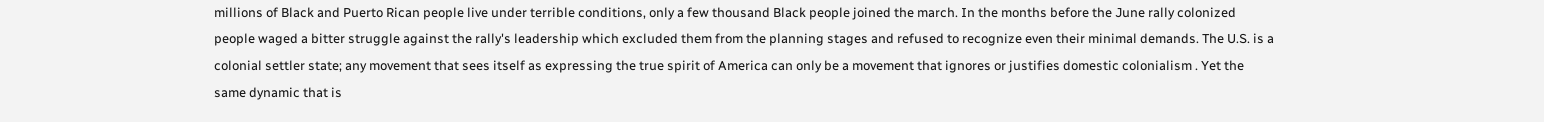millions of Black and Puerto Rican people live under terrible conditions, only a few thousand Black people joined the march. In the months before the June rally colonized people waged a bitter struggle against the rally's leadership which excluded them from the planning stages and refused to recognize even their minimal demands. The U.S. is a colonial settler state; any movement that sees itself as expressing the true spirit of America can only be a movement that ignores or justifies domestic colonialism . Yet the same dynamic that is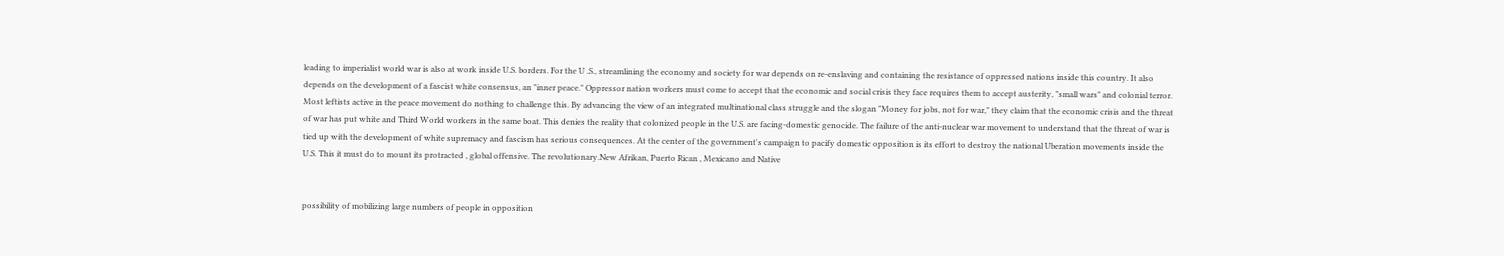leading to imperialist world war is also at work inside U.S. borders. For the U .S., streamlining the economy and society for war depends on re-enslaving and containing the resistance of oppressed nations inside this country. It also depends on the development of a fascist white consensus, an "inner peace." Oppressor nation workers must come to accept that the economic and social crisis they face requires them to accept austerity, "small wars" and colonial terror. Most leftists active in the peace movement do nothing to challenge this. By advancing the view of an integrated multinational class struggle and the slogan "Money for jobs, not for war," they claim that the economic crisis and the threat of war has put white and Third World workers in the same boat. This denies the reality that colonized people in the U.S. are facing-domestic genocide. The failure of the anti-nuclear war movement to understand that the threat of war is tied up with the development of white supremacy and fascism has serious consequences. At the center of the government's campaign to pacify domestic opposition is its effort to destroy the national Uberation movements inside the U.S. This it must do to mount its protracted , global offensive. The revolutionary.New Afrikan, Puerto Rican , Mexicano and Native


possibility of mobilizing large numbers of people in opposition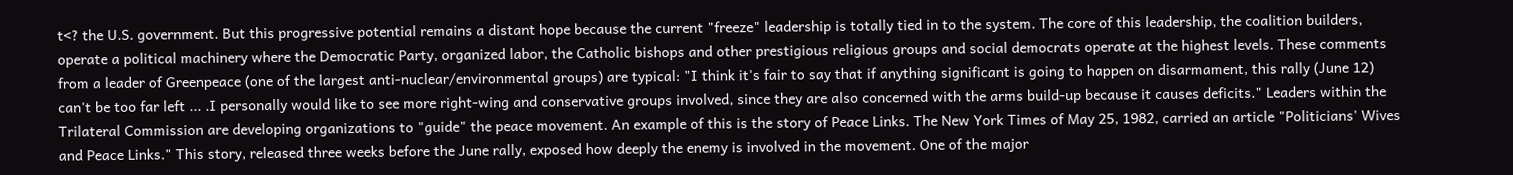t<? the U.S. government. But this progressive potential remains a distant hope because the current "freeze" leadership is totally tied in to the system. The core of this leadership, the coalition builders, operate a political machinery where the Democratic Party, organized labor, the Catholic bishops and other prestigious religious groups and social democrats operate at the highest levels. These comments from a leader of Greenpeace (one of the largest anti-nuclear/environmental groups) are typical: "I think it's fair to say that if anything significant is going to happen on disarmament, this rally (June 12) can't be too far left ... .I personally would like to see more right-wing and conservative groups involved, since they are also concerned with the arms build-up because it causes deficits." Leaders within the Trilateral Commission are developing organizations to "guide" the peace movement. An example of this is the story of Peace Links. The New York Times of May 25, 1982, carried an article "Politicians' Wives and Peace Links." This story, released three weeks before the June rally, exposed how deeply the enemy is involved in the movement. One of the major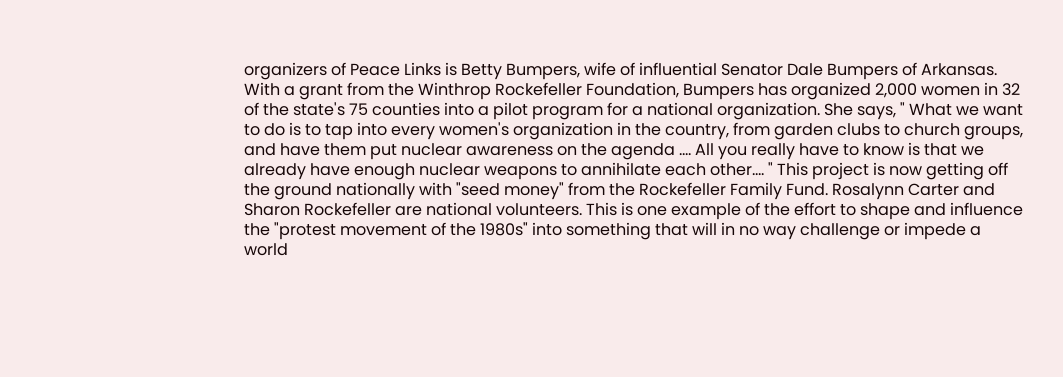organizers of Peace Links is Betty Bumpers, wife of influential Senator Dale Bumpers of Arkansas. With a grant from the Winthrop Rockefeller Foundation, Bumpers has organized 2,000 women in 32 of the state's 75 counties into a pilot program for a national organization. She says, " What we want to do is to tap into every women's organization in the country, from garden clubs to church groups, and have them put nuclear awareness on the agenda .... All you really have to know is that we already have enough nuclear weapons to annihilate each other.... " This project is now getting off the ground nationally with "seed money" from the Rockefeller Family Fund. Rosalynn Carter and Sharon Rockefeller are national volunteers. This is one example of the effort to shape and influence the "protest movement of the 1980s" into something that will in no way challenge or impede a world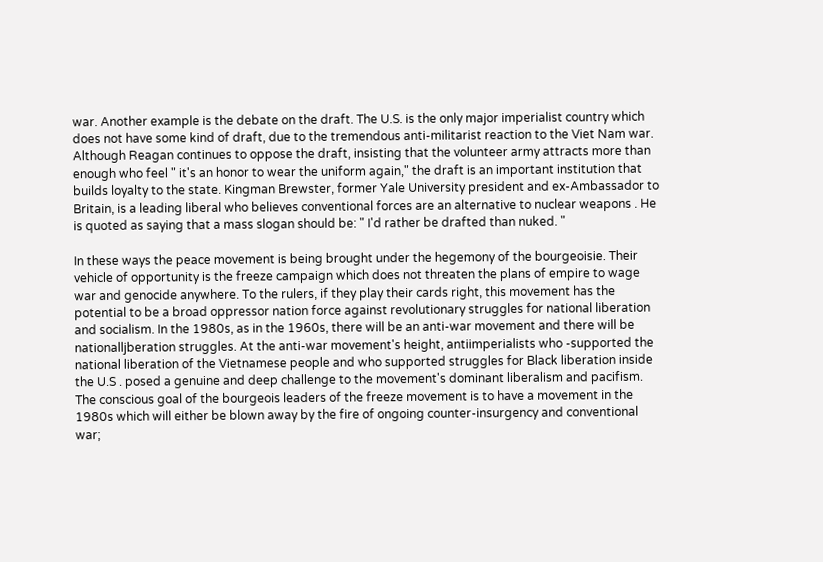war. Another example is the debate on the draft. The U.S. is the only major imperialist country which does not have some kind of draft, due to the tremendous anti-militarist reaction to the Viet Nam war. Although Reagan continues to oppose the draft, insisting that the volunteer army attracts more than enough who feel " it's an honor to wear the uniform again," the draft is an important institution that builds loyalty to the state. Kingman Brewster, former Yale University president and ex-Ambassador to Britain, is a leading liberal who believes conventional forces are an alternative to nuclear weapons . He is quoted as saying that a mass slogan should be: " I'd rather be drafted than nuked. "

In these ways the peace movement is being brought under the hegemony of the bourgeoisie. Their vehicle of opportunity is the freeze campaign which does not threaten the plans of empire to wage war and genocide anywhere. To the rulers, if they play their cards right, this movement has the potential to be a broad oppressor nation force against revolutionary struggles for national liberation and socialism. In the 1980s, as in the 1960s, there will be an anti-war movement and there will be nationalljberation struggles. At the anti-war movement's height, antiimperialists who -supported the national liberation of the Vietnamese people and who supported struggles for Black liberation inside the U.S . posed a genuine and deep challenge to the movement's dominant liberalism and pacifism. The conscious goal of the bourgeois leaders of the freeze movement is to have a movement in the 1980s which will either be blown away by the fire of ongoing counter-insurgency and conventional war;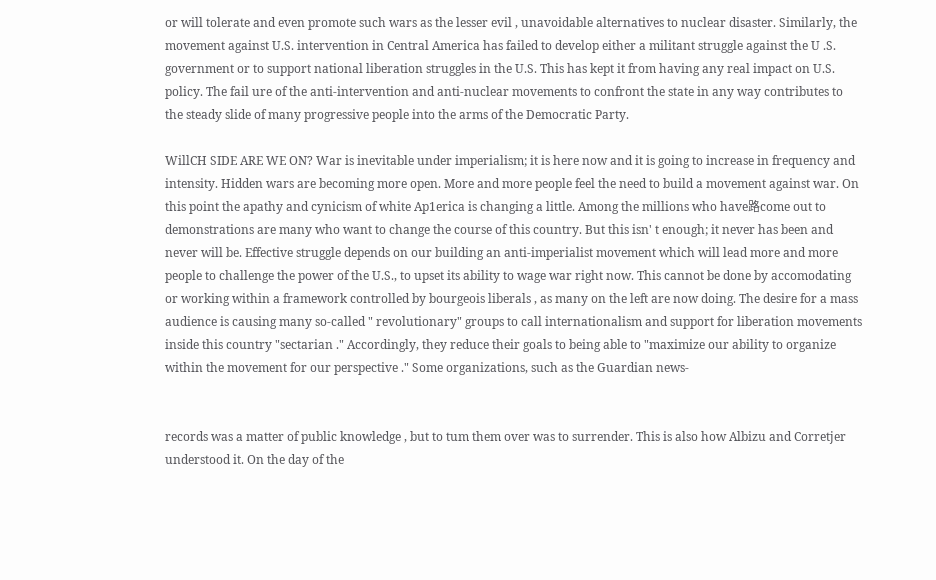or will tolerate and even promote such wars as the lesser evil , unavoidable alternatives to nuclear disaster. Similarly, the movement against U.S. intervention in Central America has failed to develop either a militant struggle against the U .S. government or to support national liberation struggles in the U.S. This has kept it from having any real impact on U.S. policy. The fail ure of the anti-intervention and anti-nuclear movements to confront the state in any way contributes to the steady slide of many progressive people into the arms of the Democratic Party.

WillCH SIDE ARE WE ON? War is inevitable under imperialism; it is here now and it is going to increase in frequency and intensity. Hidden wars are becoming more open. More and more people feel the need to build a movement against war. On this point the apathy and cynicism of white Ap1erica is changing a little. Among the millions who have路come out to demonstrations are many who want to change the course of this country. But this isn' t enough; it never has been and never will be. Effective struggle depends on our building an anti-imperialist movement which will lead more and more people to challenge the power of the U.S., to upset its ability to wage war right now. This cannot be done by accomodating or working within a framework controlled by bourgeois liberals , as many on the left are now doing. The desire for a mass audience is causing many so-called " revolutionary" groups to call internationalism and support for liberation movements inside this country "sectarian ." Accordingly, they reduce their goals to being able to "maximize our ability to organize within the movement for our perspective ." Some organizations, such as the Guardian news-


records was a matter of public knowledge , but to tum them over was to surrender. This is also how Albizu and Corretjer understood it. On the day of the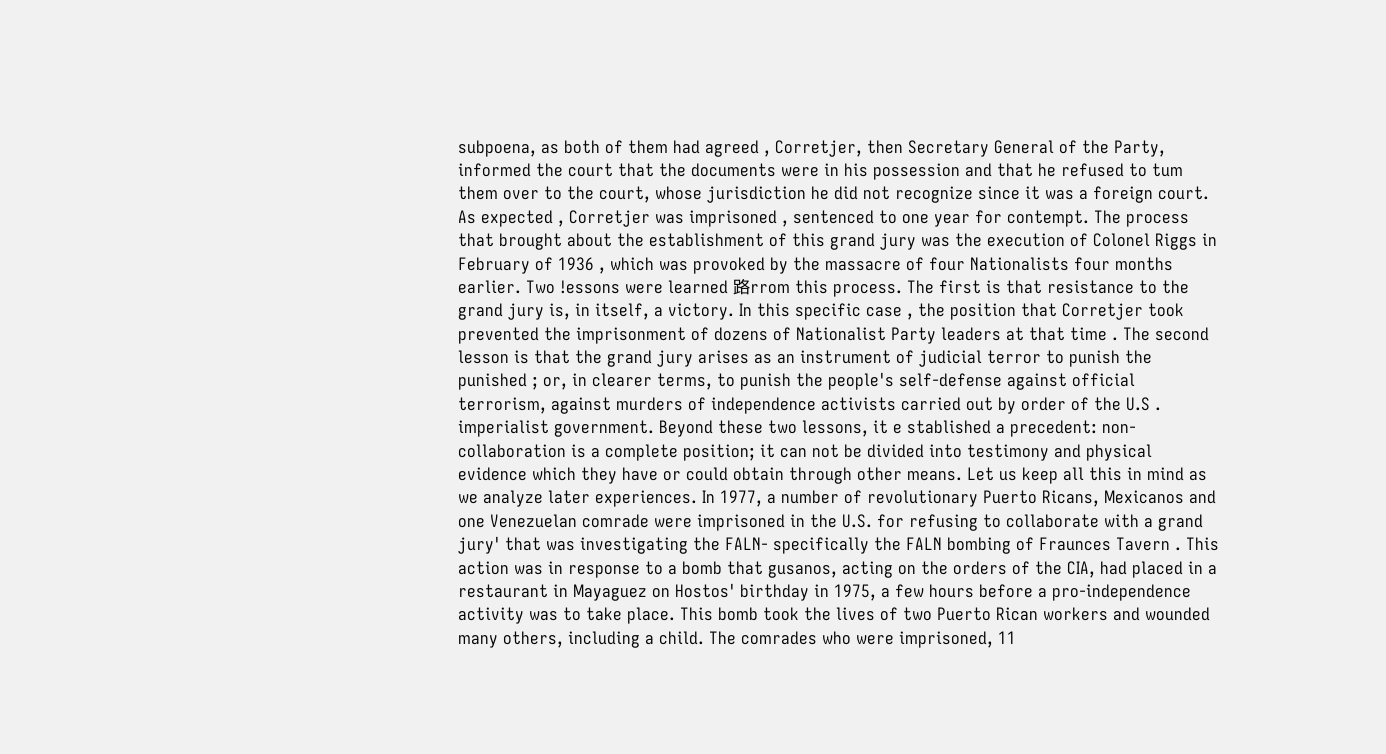subpoena, as both of them had agreed , Corretjer, then Secretary General of the Party, informed the court that the documents were in his possession and that he refused to tum them over to the court, whose jurisdiction he did not recognize since it was a foreign court. As expected , Corretjer was imprisoned , sentenced to one year for contempt. The process that brought about the establishment of this grand jury was the execution of Colonel Riggs in February of 1936 , which was provoked by the massacre of four Nationalists four months earlier. Two !essons were learned 路rrom this process. The first is that resistance to the grand jury is, in itself, a victory. In this specific case , the position that Corretjer took prevented the imprisonment of dozens of Nationalist Party leaders at that time . The second lesson is that the grand jury arises as an instrument of judicial terror to punish the punished ; or, in clearer terms, to punish the people's self-defense against official terrorism, against murders of independence activists carried out by order of the U.S . imperialist government. Beyond these two lessons, it e stablished a precedent: non-collaboration is a complete position; it can not be divided into testimony and physical evidence which they have or could obtain through other means. Let us keep all this in mind as we analyze later experiences. In 1977, a number of revolutionary Puerto Ricans, Mexicanos and one Venezuelan comrade were imprisoned in the U.S. for refusing to collaborate with a grand jury' that was investigating the FALN- specifically the FALN bombing of Fraunces Tavern . This action was in response to a bomb that gusanos, acting on the orders of the CIA, had placed in a restaurant in Mayaguez on Hostos' birthday in 1975, a few hours before a pro-independence activity was to take place. This bomb took the lives of two Puerto Rican workers and wounded many others, including a child. The comrades who were imprisoned, 11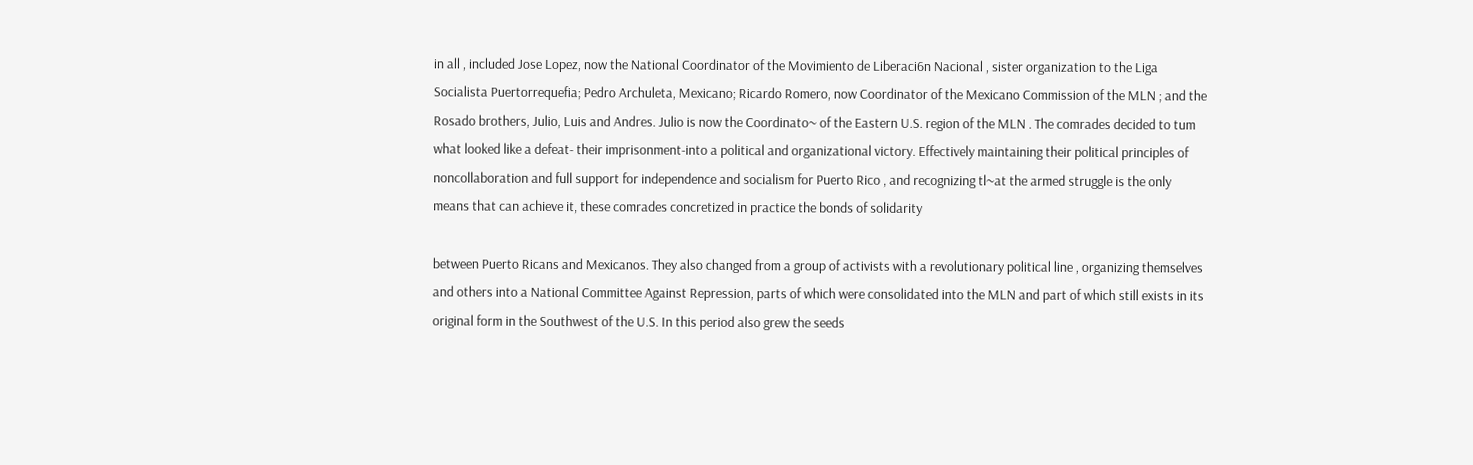in all , included Jose Lopez, now the National Coordinator of the Movimiento de Liberaci6n Nacional , sister organization to the Liga Socialista Puertorrequefia; Pedro Archuleta, Mexicano; Ricardo Romero, now Coordinator of the Mexicano Commission of the MLN ; and the Rosado brothers, Julio, Luis and Andres. Julio is now the Coordinato~ of the Eastern U.S. region of the MLN . The comrades decided to tum what looked like a defeat- their imprisonment-into a political and organizational victory. Effectively maintaining their political principles of noncollaboration and full support for independence and socialism for Puerto Rico , and recognizing tl~at the armed struggle is the only means that can achieve it, these comrades concretized in practice the bonds of solidarity

between Puerto Ricans and Mexicanos. They also changed from a group of activists with a revolutionary political line , organizing themselves and others into a National Committee Against Repression, parts of which were consolidated into the MLN and part of which still exists in its original form in the Southwest of the U.S. In this period also grew the seeds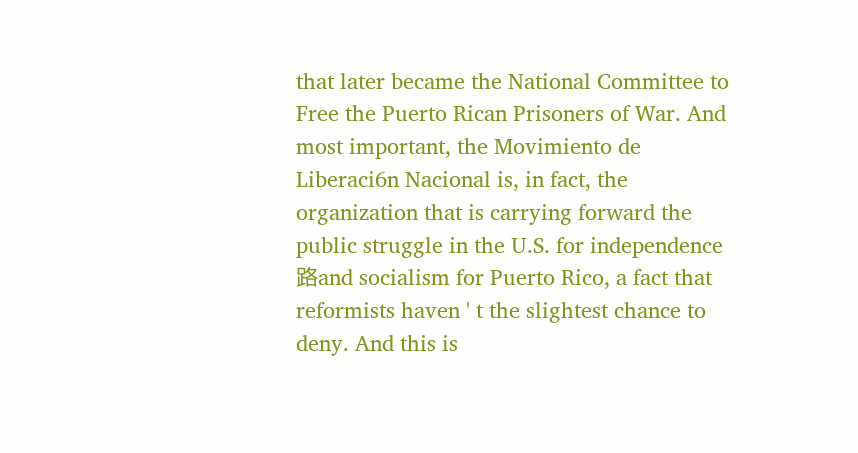that later became the National Committee to Free the Puerto Rican Prisoners of War. And most important, the Movimiento de Liberaci6n Nacional is, in fact, the organization that is carrying forward the public struggle in the U.S. for independence 路and socialism for Puerto Rico, a fact that reformists haven ' t the slightest chance to deny. And this is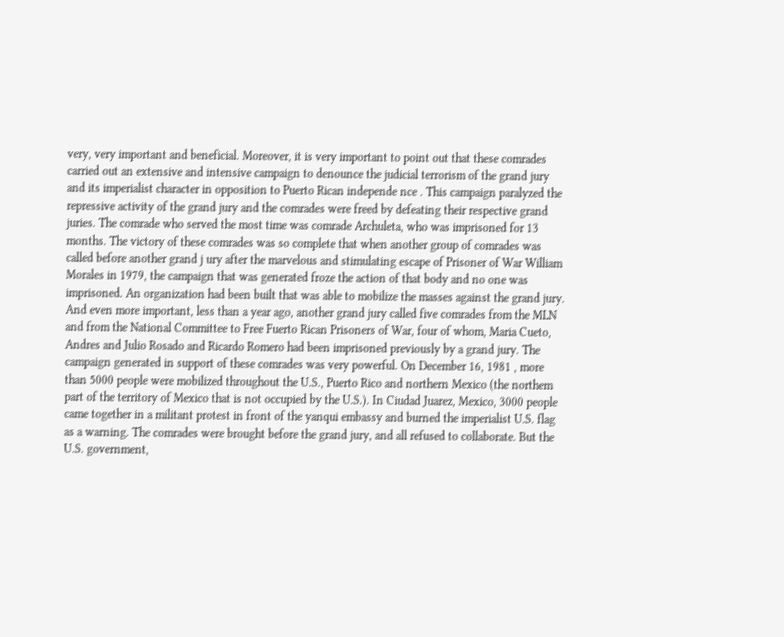very, very important and beneficial. Moreover, it is very important to point out that these comrades carried out an extensive and intensive campaign to denounce the judicial terrorism of the grand jury and its imperialist character in opposition to Puerto Rican independe nce . This campaign paralyzed the repressive activity of the grand jury and the comrades were freed by defeating their respective grand juries. The comrade who served the most time was comrade Archuleta, who was imprisoned for 13 months. The victory of these comrades was so complete that when another group of comrades was called before another grand j ury after the marvelous and stimulating escape of Prisoner of War William Morales in 1979, the campaign that was generated froze the action of that body and no one was imprisoned. An organization had been built that was able to mobilize the masses against the grand jury. And even more important, less than a year ago, another grand jury called five comrades from the MLN and from the National Committee to Free Fuerto Rican Prisoners of War, four of whom, Maria Cueto, Andres and Julio Rosado and Ricardo Romero had been imprisoned previously by a grand jury. The campaign generated in support of these comrades was very powerful. On December 16, 1981 , more than 5000 people were mobilized throughout the U.S., Puerto Rico and northern Mexico (the northem part of the territory of Mexico that is not occupied by the U.S.). In Ciudad Juarez, Mexico, 3000 people came together in a militant protest in front of the yanqui embassy and burned the imperialist U.S. flag as a warning. The comrades were brought before the grand jury, and all refused to collaborate. But the U.S. government,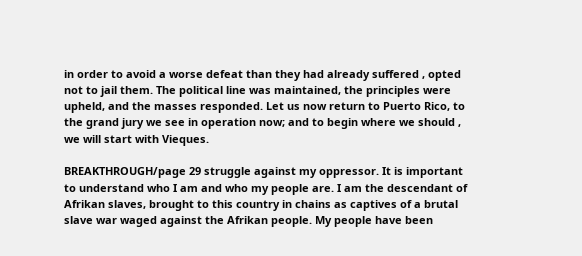in order to avoid a worse defeat than they had already suffered , opted not to jail them. The political line was maintained, the principles were upheld, and the masses responded. Let us now return to Puerto Rico, to the grand jury we see in operation now; and to begin where we should , we will start with Vieques.

BREAKTHROUGH/page 29 struggle against my oppressor. It is important to understand who I am and who my people are. I am the descendant of Afrikan slaves, brought to this country in chains as captives of a brutal slave war waged against the Afrikan people. My people have been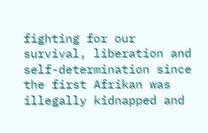fighting for our survival, liberation and self-determination since the first Afrikan was illegally kidnapped and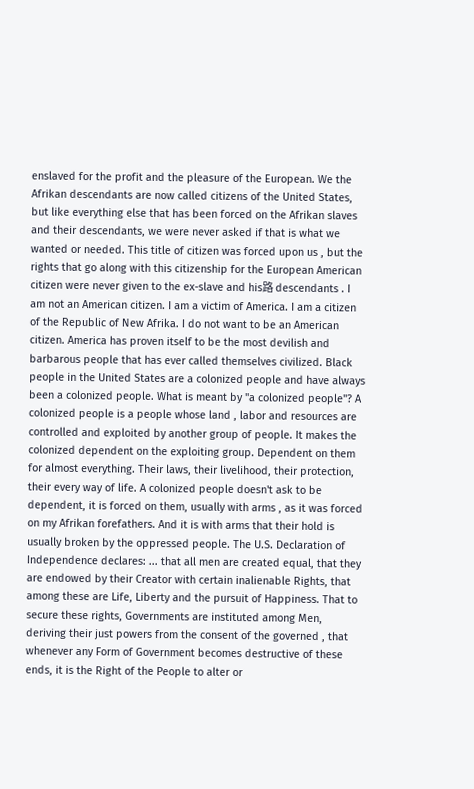enslaved for the profit and the pleasure of the European. We the Afrikan descendants are now called citizens of the United States, but like everything else that has been forced on the Afrikan slaves and their descendants, we were never asked if that is what we wanted or needed. This title of citizen was forced upon us , but the rights that go along with this citizenship for the European American citizen were never given to the ex-slave and his路 descendants . I am not an American citizen. I am a victim of America. I am a citizen of the Republic of New Afrika. I do not want to be an American citizen. America has proven itself to be the most devilish and barbarous people that has ever called themselves civilized. Black people in the United States are a colonized people and have always been a colonized people. What is meant by "a colonized people"? A colonized people is a people whose land , labor and resources are controlled and exploited by another group of people. It makes the colonized dependent on the exploiting group. Dependent on them for almost everything. Their laws, their livelihood, their protection, their every way of life. A colonized people doesn't ask to be dependent, it is forced on them, usually with arms , as it was forced on my Afrikan forefathers. And it is with arms that their hold is usually broken by the oppressed people. The U.S. Declaration of Independence declares: ... that all men are created equal, that they are endowed by their Creator with certain inalienable Rights, that among these are Life, Liberty and the pursuit of Happiness. That to secure these rights, Governments are instituted among Men, deriving their just powers from the consent of the governed , that whenever any Form of Government becomes destructive of these ends, it is the Right of the People to alter or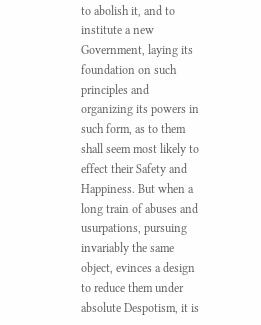to abolish it, and to institute a new Government, laying its foundation on such principles and organizing its powers in such form, as to them shall seem most likely to effect their Safety and Happiness. But when a long train of abuses and usurpations, pursuing invariably the same object, evinces a design to reduce them under absolute Despotism, it is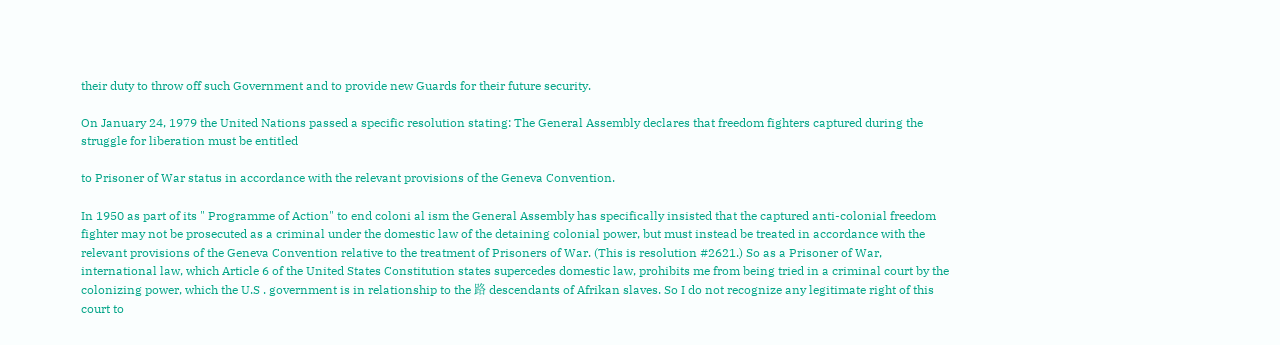their duty to throw off such Government and to provide new Guards for their future security.

On January 24, 1979 the United Nations passed a specific resolution stating: The General Assembly declares that freedom fighters captured during the struggle for liberation must be entitled

to Prisoner of War status in accordance with the relevant provisions of the Geneva Convention.

In 1950 as part of its " Programme of Action" to end coloni al ism the General Assembly has specifically insisted that the captured anti-colonial freedom fighter may not be prosecuted as a criminal under the domestic law of the detaining colonial power, but must instead be treated in accordance with the relevant provisions of the Geneva Convention relative to the treatment of Prisoners of War. (This is resolution #2621.) So as a Prisoner of War, international law, which Article 6 of the United States Constitution states supercedes domestic law, prohibits me from being tried in a criminal court by the colonizing power, which the U.S . government is in relationship to the 路 descendants of Afrikan slaves. So I do not recognize any legitimate right of this court to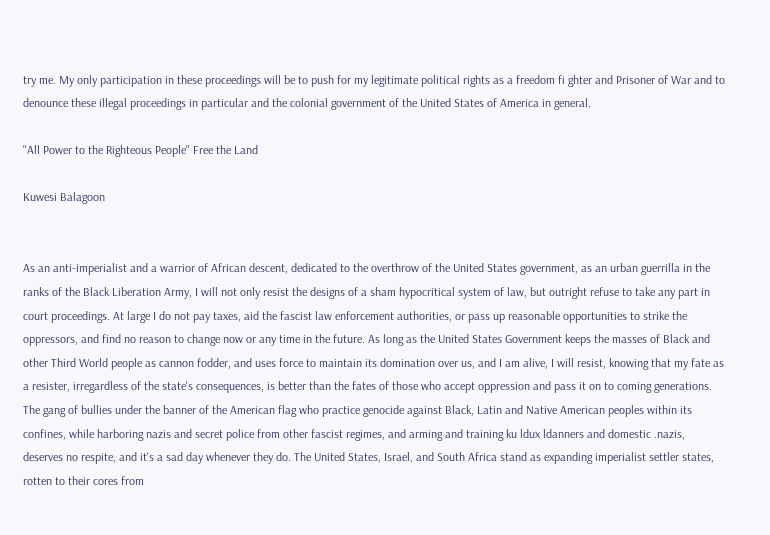try me. My only participation in these proceedings will be to push for my legitimate political rights as a freedom fi ghter and Prisoner of War and to denounce these illegal proceedings in particular and the colonial government of the United States of America in general.

"All Power to the Righteous People" Free the Land

Kuwesi Balagoon


As an anti-imperialist and a warrior of African descent, dedicated to the overthrow of the United States government, as an urban guerrilla in the ranks of the Black Liberation Army, I will not only resist the designs of a sham hypocritical system of law, but outright refuse to take any part in court proceedings. At large I do not pay taxes, aid the fascist law enforcement authorities, or pass up reasonable opportunities to strike the oppressors, and find no reason to change now or any time in the future. As long as the United States Government keeps the masses of Black and other Third World people as cannon fodder, and uses force to maintain its domination over us, and I am alive, I will resist, knowing that my fate as a resister, irregardless of the state's consequences, is better than the fates of those who accept oppression and pass it on to coming generations. The gang of bullies under the banner of the American flag who practice genocide against Black, Latin and Native American peoples within its confines, while harboring nazis and secret police from other fascist regimes, and arming and training ku ldux ldanners and domestic .nazis, deserves no respite, and it's a sad day whenever they do. The United States, Israel, and South Africa stand as expanding imperialist settler states, rotten to their cores from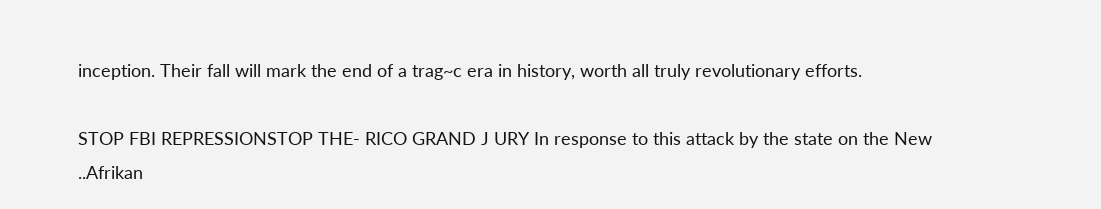inception. Their fall will mark the end of a trag~c era in history, worth all truly revolutionary efforts.

STOP FBI REPRESSIONSTOP THE- RICO GRAND J URY In response to this attack by the state on the New ..Afrikan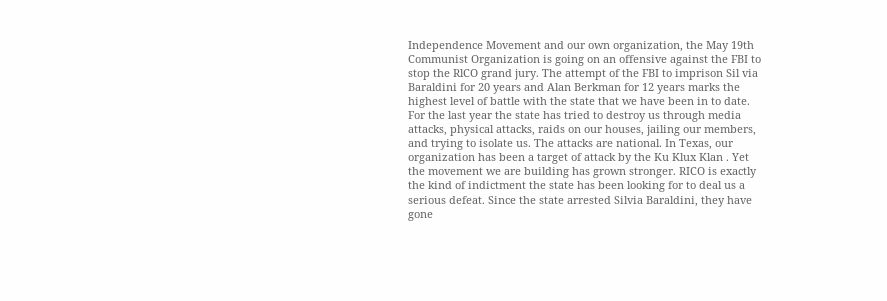Independence Movement and our own organization, the May 19th Communist Organization is going on an offensive against the FBI to stop the RlCO grand jury. The attempt of the FBI to imprison Sil via Baraldini for 20 years and Alan Berkman for 12 years marks the highest level of battle with the state that we have been in to date. For the last year the state has tried to destroy us through media attacks, physical attacks, raids on our houses, jailing our members, and trying to isolate us. The attacks are national. In Texas, our organization has been a target of attack by the Ku Klux Klan . Yet the movement we are building has grown stronger. RICO is exactly the kind of indictment the state has been looking for to deal us a serious defeat. Since the state arrested Silvia Baraldini, they have gone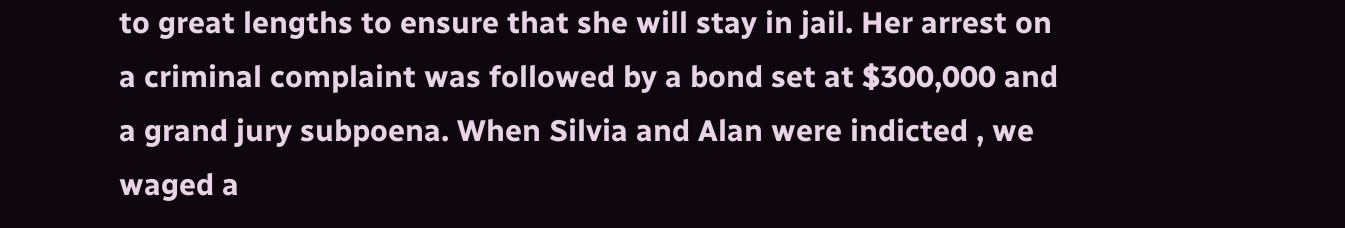to great lengths to ensure that she will stay in jail. Her arrest on a criminal complaint was followed by a bond set at $300,000 and a grand jury subpoena. When Silvia and Alan were indicted , we waged a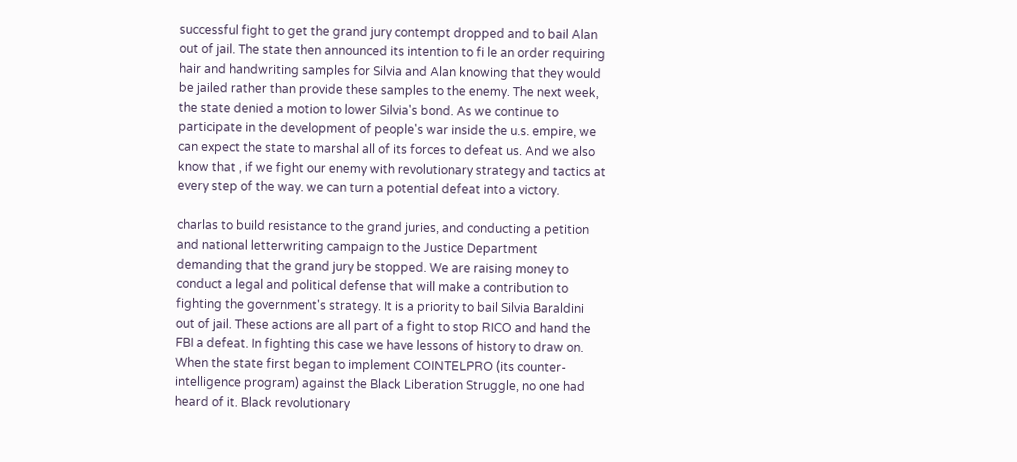successful fight to get the grand jury contempt dropped and to bail Alan out of jail. The state then announced its intention to fi le an order requiring hair and handwriting samples for Silvia and Alan knowing that they would be jailed rather than provide these samples to the enemy. The next week, the state denied a motion to lower Silvia's bond. As we continue to participate in the development of people's war inside the u.s. empire, we can expect the state to marshal all of its forces to defeat us. And we also know that , if we fight our enemy with revolutionary strategy and tactics at every step of the way. we can turn a potential defeat into a victory.

charlas to build resistance to the grand juries, and conducting a petition and national letterwriting campaign to the Justice Department demanding that the grand jury be stopped. We are raising money to conduct a legal and political defense that will make a contribution to fighting the government's strategy. It is a priority to bail Silvia Baraldini out of jail. These actions are all part of a fight to stop RICO and hand the FBI a defeat. In fighting this case we have lessons of history to draw on. When the state first began to implement COINTELPRO (its counter-intelligence program) against the Black Liberation Struggle, no one had heard of it. Black revolutionary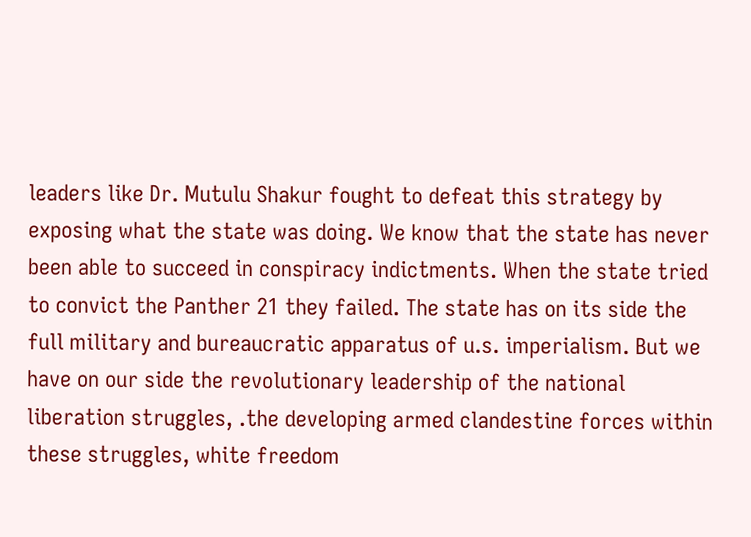leaders like Dr. Mutulu Shakur fought to defeat this strategy by exposing what the state was doing. We know that the state has never been able to succeed in conspiracy indictments. When the state tried to convict the Panther 21 they failed. The state has on its side the full military and bureaucratic apparatus of u.s. imperialism. But we have on our side the revolutionary leadership of the national liberation struggles, .the developing armed clandestine forces within these struggles, white freedom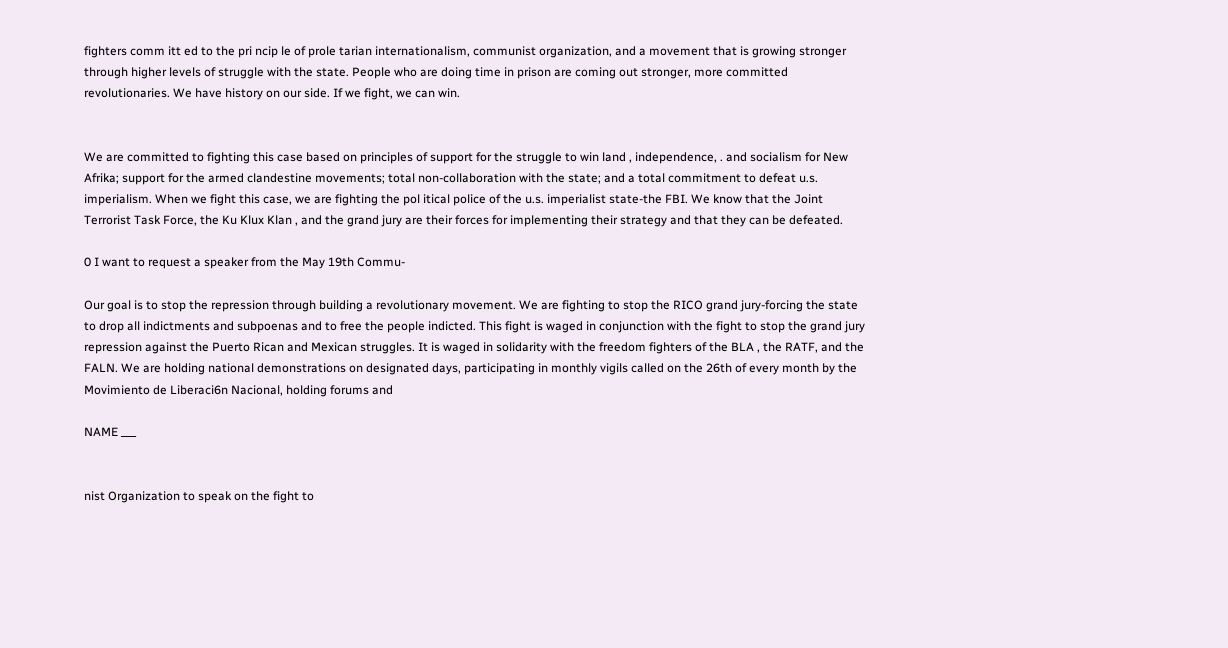fighters comm itt ed to the pri ncip le of prole tarian internationalism, communist organization, and a movement that is growing stronger through higher levels of struggle with the state. People who are doing time in prison are coming out stronger, more committed revolutionaries. We have history on our side. If we fight, we can win.


We are committed to fighting this case based on principles of support for the struggle to win land , independence, . and socialism for New Afrika; support for the armed clandestine movements; total non-collaboration with the state; and a total commitment to defeat u.s. imperialism. When we fight this case, we are fighting the pol itical police of the u.s. imperialist state-the FBI. We know that the Joint Terrorist Task Force, the Ku Klux Klan , and the grand jury are their forces for implementing their strategy and that they can be defeated.

0 I want to request a speaker from the May 19th Commu-

Our goal is to stop the repression through building a revolutionary movement. We are fighting to stop the RICO grand jury-forcing the state to drop all indictments and subpoenas and to free the people indicted. This fight is waged in conjunction with the fight to stop the grand jury repression against the Puerto Rican and Mexican struggles. It is waged in solidarity with the freedom fighters of the BLA , the RATF, and the FALN. We are holding national demonstrations on designated days, participating in monthly vigils called on the 26th of every month by the Movimiento de Liberaci6n Nacional, holding forums and

NAME ___


nist Organization to speak on the fight to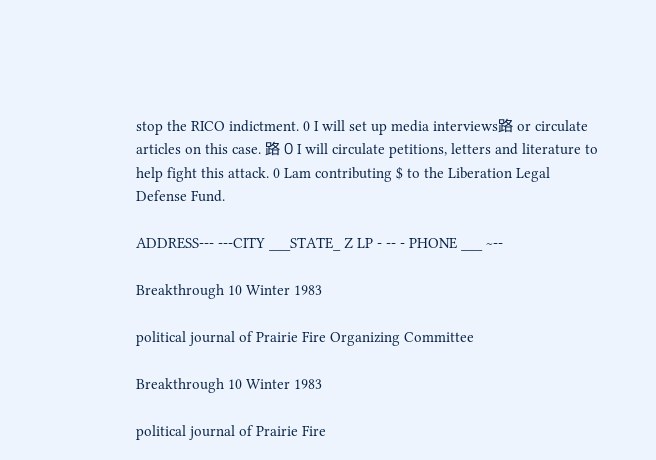stop the RICO indictment. 0 I will set up media interviews路 or circulate articles on this case. 路 0 I will circulate petitions, letters and literature to help fight this attack. 0 Lam contributing $ to the Liberation Legal Defense Fund.

ADDRESS--- ---CITY ___STATE_ Z LP - -- - PHONE ___ ~--

Breakthrough 10 Winter 1983

political journal of Prairie Fire Organizing Committee

Breakthrough 10 Winter 1983

political journal of Prairie Fire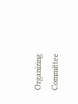Organizing Committee